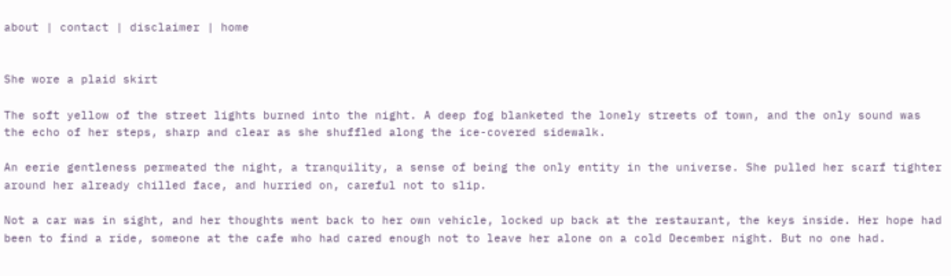about | contact | disclaimer | home


She wore a plaid skirt

The soft yellow of the street lights burned into the night. A deep fog blanketed the lonely streets of town, and the only sound was the echo of her steps, sharp and clear as she shuffled along the ice-covered sidewalk.

An eerie gentleness permeated the night, a tranquility, a sense of being the only entity in the universe. She pulled her scarf tighter around her already chilled face, and hurried on, careful not to slip.

Not a car was in sight, and her thoughts went back to her own vehicle, locked up back at the restaurant, the keys inside. Her hope had been to find a ride, someone at the cafe who had cared enough not to leave her alone on a cold December night. But no one had.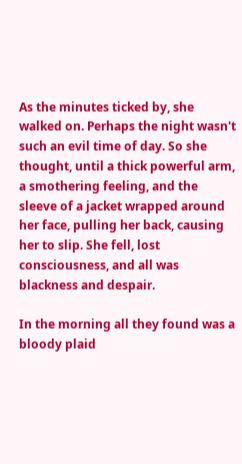As the minutes ticked by, she walked on. Perhaps the night wasn't such an evil time of day. So she thought, until a thick powerful arm, a smothering feeling, and the sleeve of a jacket wrapped around her face, pulling her back, causing her to slip. She fell, lost consciousness, and all was blackness and despair.

In the morning all they found was a bloody plaid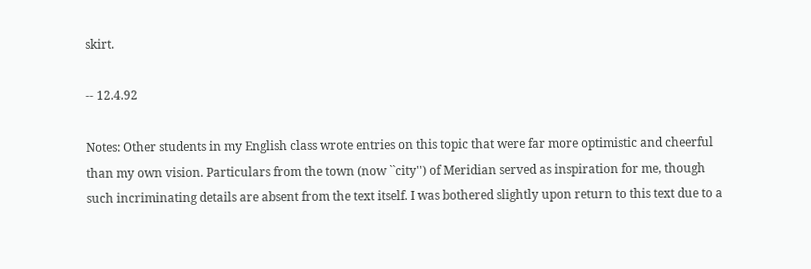skirt.

-- 12.4.92

Notes: Other students in my English class wrote entries on this topic that were far more optimistic and cheerful than my own vision. Particulars from the town (now ``city'') of Meridian served as inspiration for me, though such incriminating details are absent from the text itself. I was bothered slightly upon return to this text due to a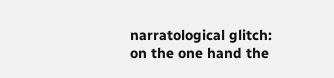narratological glitch: on the one hand the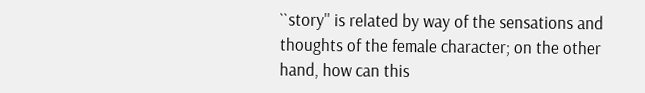``story'' is related by way of the sensations and thoughts of the female character; on the other hand, how can this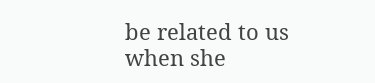be related to us when she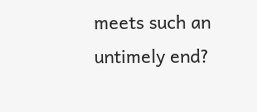meets such an untimely end?